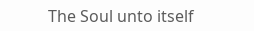The Soul unto itself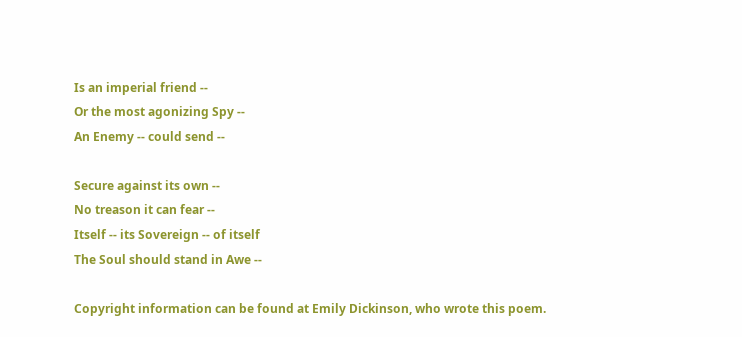Is an imperial friend --
Or the most agonizing Spy --
An Enemy -- could send --

Secure against its own --
No treason it can fear --
Itself -- its Sovereign -- of itself
The Soul should stand in Awe --

Copyright information can be found at Emily Dickinson, who wrote this poem.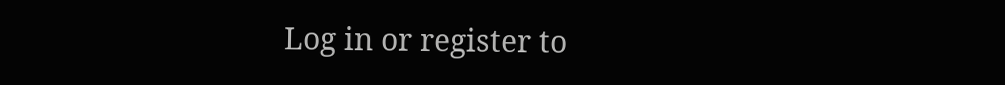Log in or register to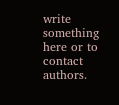write something here or to contact authors.